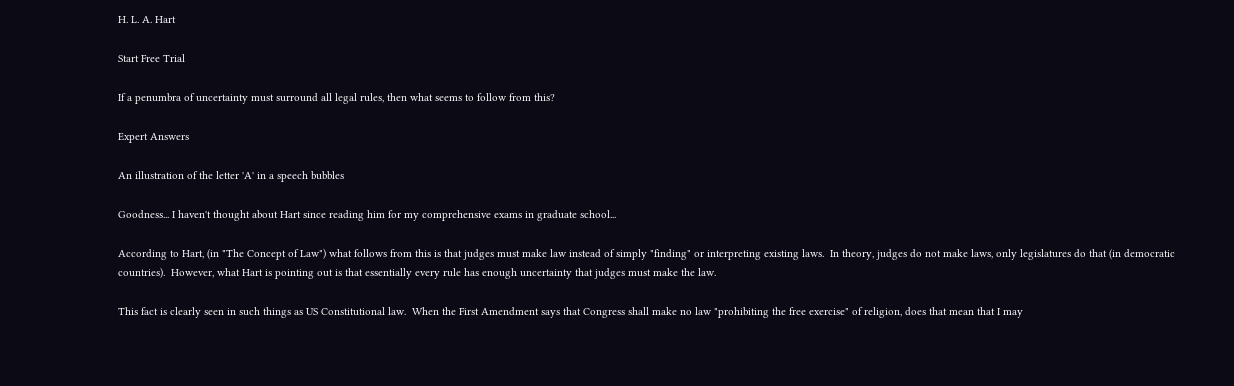H. L. A. Hart

Start Free Trial

If a penumbra of uncertainty must surround all legal rules, then what seems to follow from this?

Expert Answers

An illustration of the letter 'A' in a speech bubbles

Goodness... I haven't thought about Hart since reading him for my comprehensive exams in graduate school...

According to Hart, (in "The Concept of Law") what follows from this is that judges must make law instead of simply "finding" or interpreting existing laws.  In theory, judges do not make laws, only legislatures do that (in democratic countries).  However, what Hart is pointing out is that essentially every rule has enough uncertainty that judges must make the law.

This fact is clearly seen in such things as US Constitutional law.  When the First Amendment says that Congress shall make no law "prohibiting the free exercise" of religion, does that mean that I may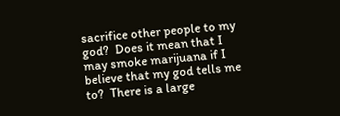sacrifice other people to my god?  Does it mean that I may smoke marijuana if I believe that my god tells me to?  There is a large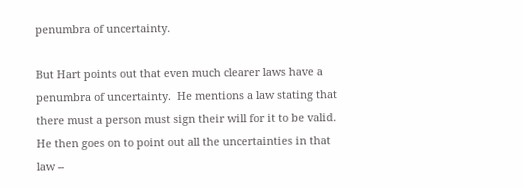penumbra of uncertainty.

But Hart points out that even much clearer laws have a penumbra of uncertainty.  He mentions a law stating that there must a person must sign their will for it to be valid.  He then goes on to point out all the uncertainties in that law --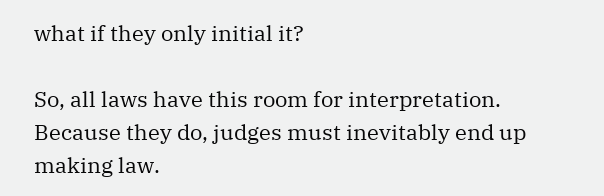what if they only initial it?

So, all laws have this room for interpretation.  Because they do, judges must inevitably end up making law.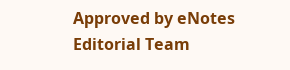Approved by eNotes Editorial Team